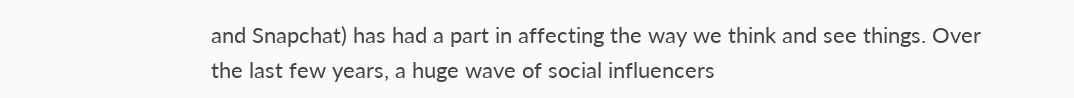and Snapchat) has had a part in affecting the way we think and see things. Over the last few years, a huge wave of social influencers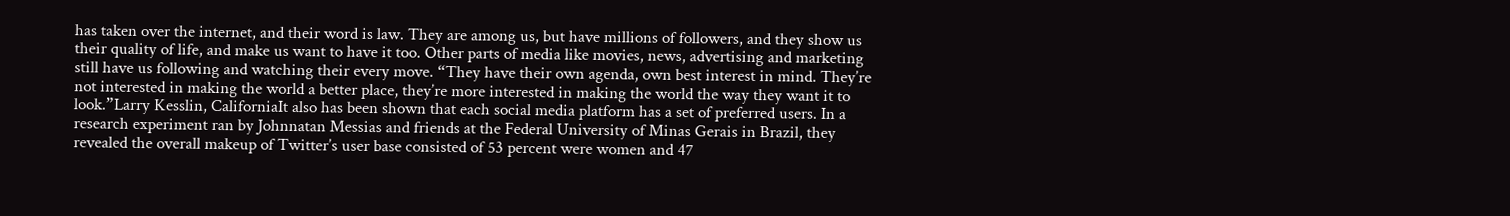has taken over the internet, and their word is law. They are among us, but have millions of followers, and they show us their quality of life, and make us want to have it too. Other parts of media like movies, news, advertising and marketing still have us following and watching their every move. “They have their own agenda, own best interest in mind. They’re not interested in making the world a better place, they’re more interested in making the world the way they want it to look.”Larry Kesslin, CaliforniaIt also has been shown that each social media platform has a set of preferred users. In a research experiment ran by Johnnatan Messias and friends at the Federal University of Minas Gerais in Brazil, they revealed the overall makeup of Twitter’s user base consisted of 53 percent were women and 47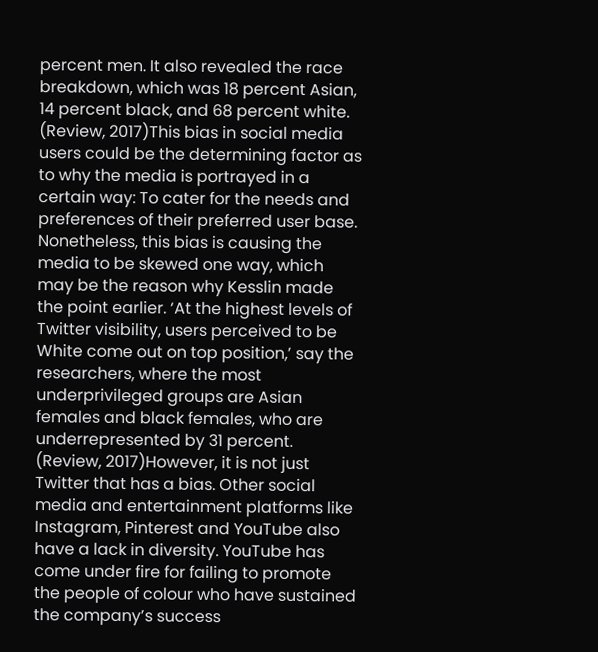percent men. It also revealed the race breakdown, which was 18 percent Asian, 14 percent black, and 68 percent white. (Review, 2017)This bias in social media users could be the determining factor as to why the media is portrayed in a certain way: To cater for the needs and preferences of their preferred user base. Nonetheless, this bias is causing the media to be skewed one way, which may be the reason why Kesslin made the point earlier. ‘At the highest levels of Twitter visibility, users perceived to be White come out on top position,’ say the researchers, where the most underprivileged groups are Asian females and black females, who are underrepresented by 31 percent. (Review, 2017)However, it is not just Twitter that has a bias. Other social media and entertainment platforms like Instagram, Pinterest and YouTube also have a lack in diversity. YouTube has come under fire for failing to promote the people of colour who have sustained the company’s success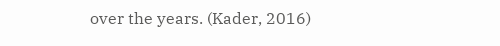over the years. (Kader, 2016)